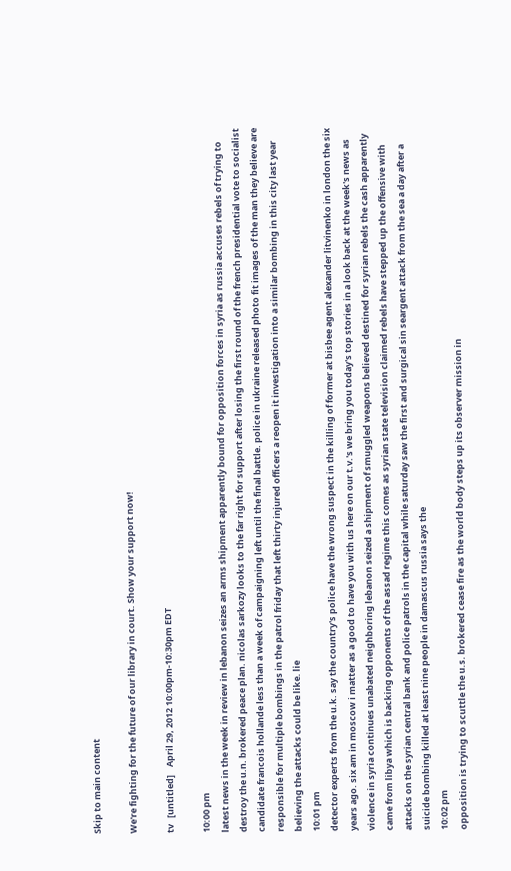Skip to main content

We're fighting for the future of our library in court. Show your support now!

tv   [untitled]    April 29, 2012 10:00pm-10:30pm EDT

10:00 pm
latest news in the week in review in lebanon seizes an arms shipment apparently bound for opposition forces in syria as russia accuses rebels of trying to destroy the u.n. brokered peace plan. nicolas sarkozy looks to the far right for support after losing the first round of the french presidential vote to socialist candidate francois hollande less than a week of campaigning left until the final battle. police in ukraine released photo fit images of the man they believe are responsible for multiple bombings in the patrol friday that left thirty injured officers a reopen it investigation into a similar bombing in this city last year believing the attacks could be like. lie
10:01 pm
detector experts from the u.k. say the country's police have the wrong suspect in the killing of former at bisbee agent alexander litvinenko in london the six years ago. six am in moscow i matter as a good to have you with us here on our t.v.'s we bring you today's top stories in a look back at the week's news as violence in syria continues unabated neighboring lebanon seized a shipment of smuggled weapons believed destined for syrian rebels the cash apparently came from libya which is backing opponents of the assad regime this comes as syrian state television claimed rebels have stepped up the offensive with attacks on the syrian central bank and police patrols in the capital while saturday saw the first and surgical sin seargent attack from the sea a day after a suicide bombing killed at least nine people in damascus russia says the
10:02 pm
opposition is trying to scuttle the u.s. brokered cease fire as the world body steps up its observer mission in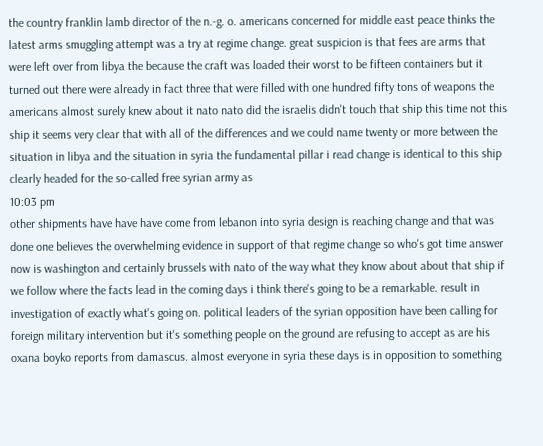the country franklin lamb director of the n.-g. o. americans concerned for middle east peace thinks the latest arms smuggling attempt was a try at regime change. great suspicion is that fees are arms that were left over from libya the because the craft was loaded their worst to be fifteen containers but it turned out there were already in fact three that were filled with one hundred fifty tons of weapons the americans almost surely knew about it nato nato did the israelis didn't touch that ship this time not this ship it seems very clear that with all of the differences and we could name twenty or more between the situation in libya and the situation in syria the fundamental pillar i read change is identical to this ship clearly headed for the so-called free syrian army as
10:03 pm
other shipments have have have come from lebanon into syria design is reaching change and that was done one believes the overwhelming evidence in support of that regime change so who's got time answer now is washington and certainly brussels with nato of the way what they know about about that ship if we follow where the facts lead in the coming days i think there's going to be a remarkable. result in investigation of exactly what's going on. political leaders of the syrian opposition have been calling for foreign military intervention but it's something people on the ground are refusing to accept as are his oxana boyko reports from damascus. almost everyone in syria these days is in opposition to something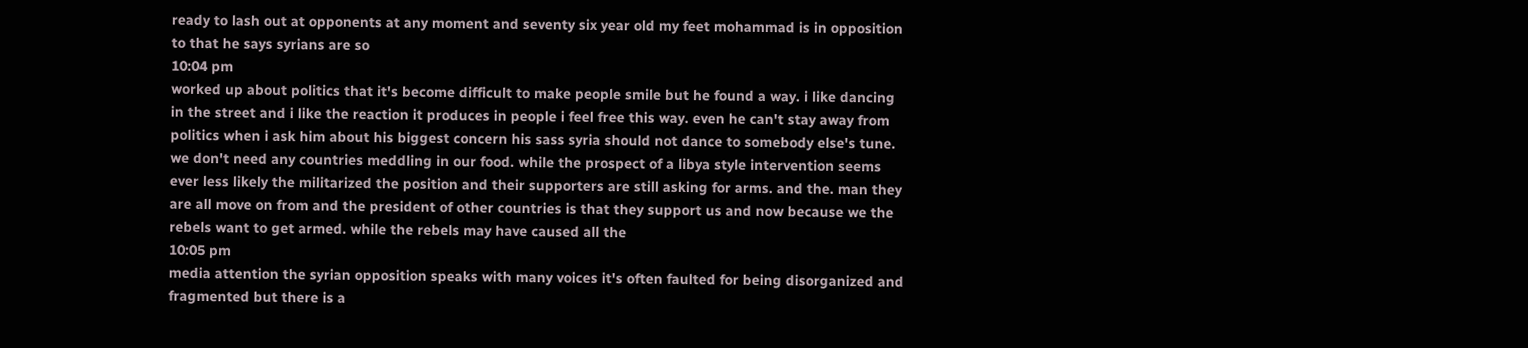ready to lash out at opponents at any moment and seventy six year old my feet mohammad is in opposition to that he says syrians are so
10:04 pm
worked up about politics that it's become difficult to make people smile but he found a way. i like dancing in the street and i like the reaction it produces in people i feel free this way. even he can't stay away from politics when i ask him about his biggest concern his sass syria should not dance to somebody else's tune. we don't need any countries meddling in our food. while the prospect of a libya style intervention seems ever less likely the militarized the position and their supporters are still asking for arms. and the. man they are all move on from and the president of other countries is that they support us and now because we the rebels want to get armed. while the rebels may have caused all the
10:05 pm
media attention the syrian opposition speaks with many voices it's often faulted for being disorganized and fragmented but there is a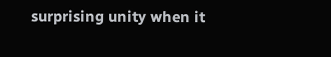surprising unity when it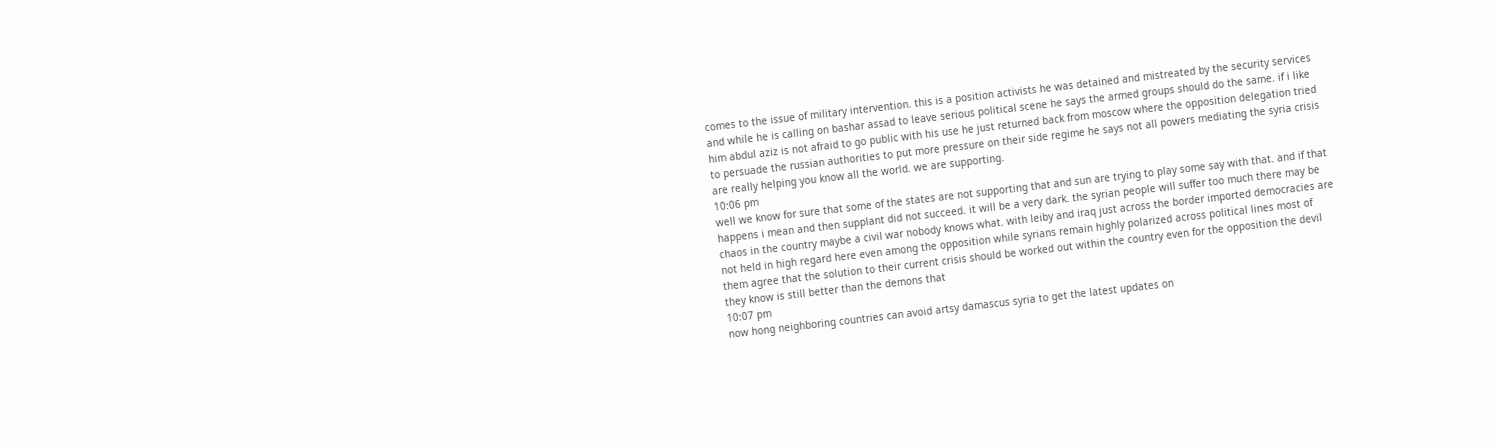comes to the issue of military intervention. this is a position activists he was detained and mistreated by the security services and while he is calling on bashar assad to leave serious political scene he says the armed groups should do the same. if i like him abdul aziz is not afraid to go public with his use he just returned back from moscow where the opposition delegation tried to persuade the russian authorities to put more pressure on their side regime he says not all powers mediating the syria crisis are really helping you know all the world. we are supporting.
10:06 pm
well we know for sure that some of the states are not supporting that and sun are trying to play some say with that. and if that happens i mean and then supplant did not succeed. it will be a very dark. the syrian people will suffer too much there may be chaos in the country maybe a civil war nobody knows what. with leiby and iraq just across the border imported democracies are not held in high regard here even among the opposition while syrians remain highly polarized across political lines most of them agree that the solution to their current crisis should be worked out within the country even for the opposition the devil they know is still better than the demons that
10:07 pm
now hong neighboring countries can avoid artsy damascus syria to get the latest updates on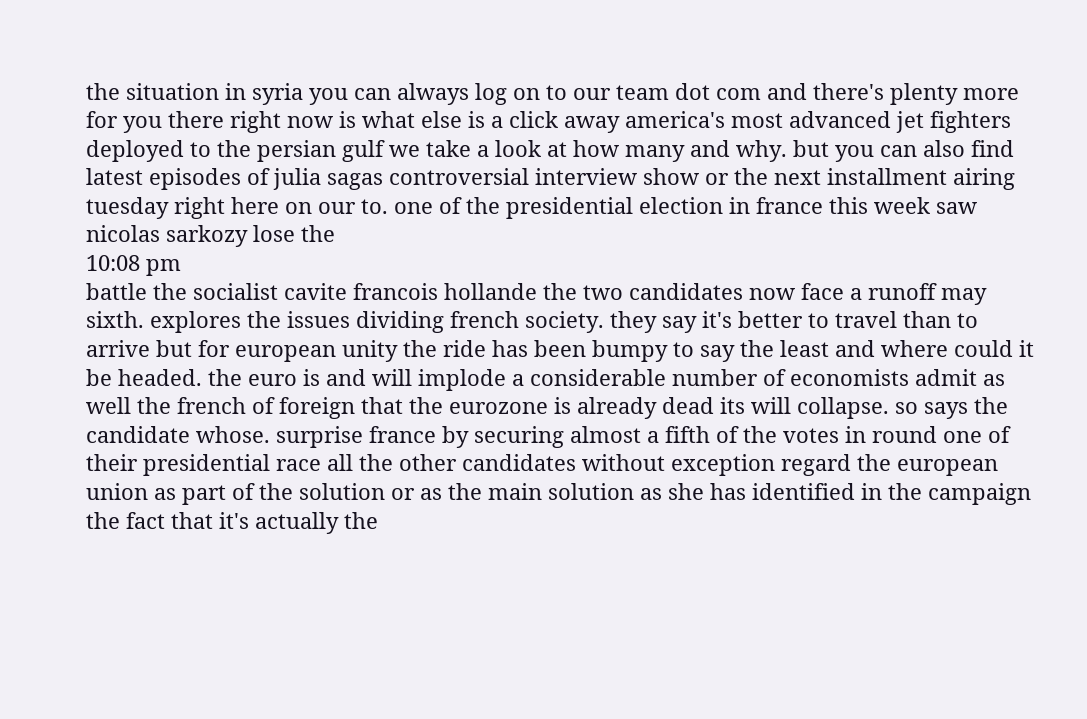the situation in syria you can always log on to our team dot com and there's plenty more for you there right now is what else is a click away america's most advanced jet fighters deployed to the persian gulf we take a look at how many and why. but you can also find latest episodes of julia sagas controversial interview show or the next installment airing tuesday right here on our to. one of the presidential election in france this week saw nicolas sarkozy lose the
10:08 pm
battle the socialist cavite francois hollande the two candidates now face a runoff may sixth. explores the issues dividing french society. they say it's better to travel than to arrive but for european unity the ride has been bumpy to say the least and where could it be headed. the euro is and will implode a considerable number of economists admit as well the french of foreign that the eurozone is already dead its will collapse. so says the candidate whose. surprise france by securing almost a fifth of the votes in round one of their presidential race all the other candidates without exception regard the european union as part of the solution or as the main solution as she has identified in the campaign the fact that it's actually the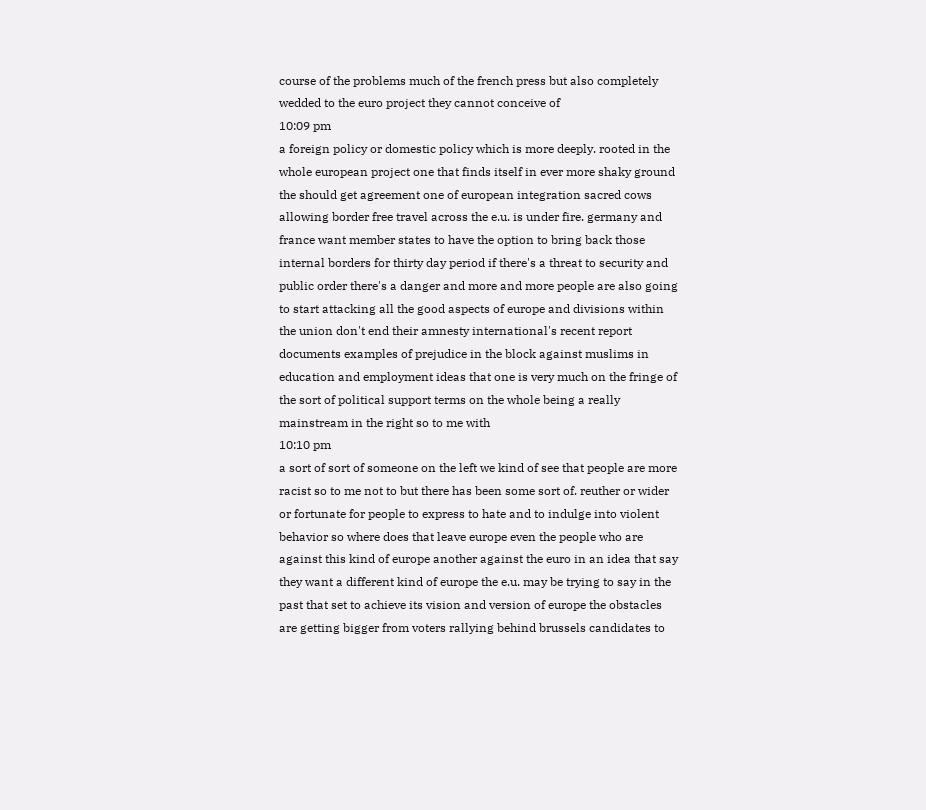course of the problems much of the french press but also completely wedded to the euro project they cannot conceive of
10:09 pm
a foreign policy or domestic policy which is more deeply. rooted in the whole european project one that finds itself in ever more shaky ground the should get agreement one of european integration sacred cows allowing border free travel across the e.u. is under fire. germany and france want member states to have the option to bring back those internal borders for thirty day period if there's a threat to security and public order there's a danger and more and more people are also going to start attacking all the good aspects of europe and divisions within the union don't end their amnesty international's recent report documents examples of prejudice in the block against muslims in education and employment ideas that one is very much on the fringe of the sort of political support terms on the whole being a really mainstream in the right so to me with
10:10 pm
a sort of sort of someone on the left we kind of see that people are more racist so to me not to but there has been some sort of. reuther or wider or fortunate for people to express to hate and to indulge into violent behavior so where does that leave europe even the people who are against this kind of europe another against the euro in an idea that say they want a different kind of europe the e.u. may be trying to say in the past that set to achieve its vision and version of europe the obstacles are getting bigger from voters rallying behind brussels candidates to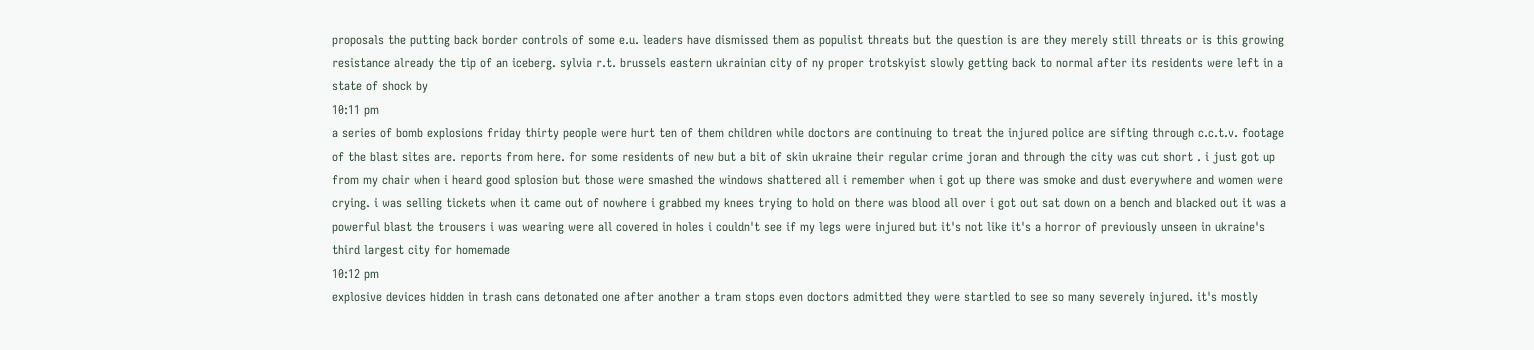proposals the putting back border controls of some e.u. leaders have dismissed them as populist threats but the question is are they merely still threats or is this growing resistance already the tip of an iceberg. sylvia r.t. brussels eastern ukrainian city of ny proper trotskyist slowly getting back to normal after its residents were left in a state of shock by
10:11 pm
a series of bomb explosions friday thirty people were hurt ten of them children while doctors are continuing to treat the injured police are sifting through c.c.t.v. footage of the blast sites are. reports from here. for some residents of new but a bit of skin ukraine their regular crime joran and through the city was cut short . i just got up from my chair when i heard good splosion but those were smashed the windows shattered all i remember when i got up there was smoke and dust everywhere and women were crying. i was selling tickets when it came out of nowhere i grabbed my knees trying to hold on there was blood all over i got out sat down on a bench and blacked out it was a powerful blast the trousers i was wearing were all covered in holes i couldn't see if my legs were injured but it's not like it's a horror of previously unseen in ukraine's third largest city for homemade
10:12 pm
explosive devices hidden in trash cans detonated one after another a tram stops even doctors admitted they were startled to see so many severely injured. it's mostly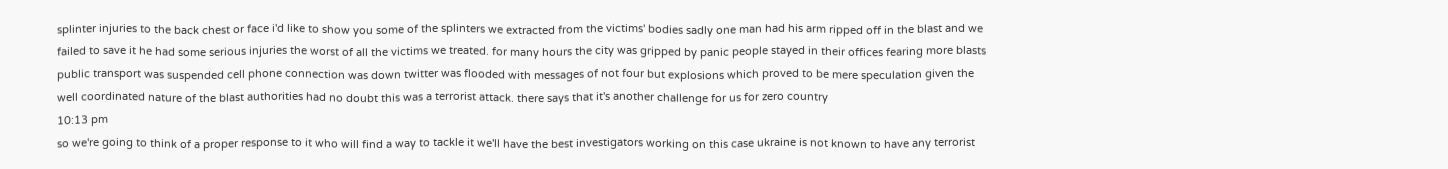splinter injuries to the back chest or face i'd like to show you some of the splinters we extracted from the victims' bodies sadly one man had his arm ripped off in the blast and we failed to save it he had some serious injuries the worst of all the victims we treated. for many hours the city was gripped by panic people stayed in their offices fearing more blasts public transport was suspended cell phone connection was down twitter was flooded with messages of not four but explosions which proved to be mere speculation given the well coordinated nature of the blast authorities had no doubt this was a terrorist attack. there says that it's another challenge for us for zero country
10:13 pm
so we're going to think of a proper response to it who will find a way to tackle it we'll have the best investigators working on this case ukraine is not known to have any terrorist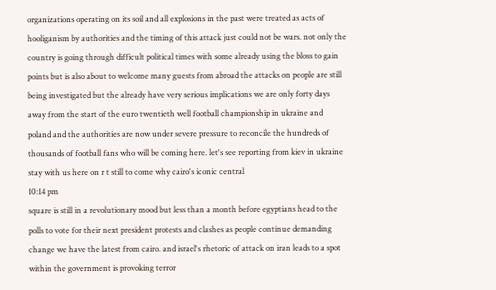organizations operating on its soil and all explosions in the past were treated as acts of hooliganism by authorities and the timing of this attack just could not be wars. not only the country is going through difficult political times with some already using the bloss to gain points but is also about to welcome many guests from abroad the attacks on people are still being investigated but the already have very serious implications we are only forty days away from the start of the euro twentieth well football championship in ukraine and poland and the authorities are now under severe pressure to reconcile the hundreds of thousands of football fans who will be coming here. let's see reporting from kiev in ukraine stay with us here on r t still to come why cairo's iconic central
10:14 pm
square is still in a revolutionary mood but less than a month before egyptians head to the polls to vote for their next president protests and clashes as people continue demanding change we have the latest from cairo. and israel's rhetoric of attack on iran leads to a spot within the government is provoking terror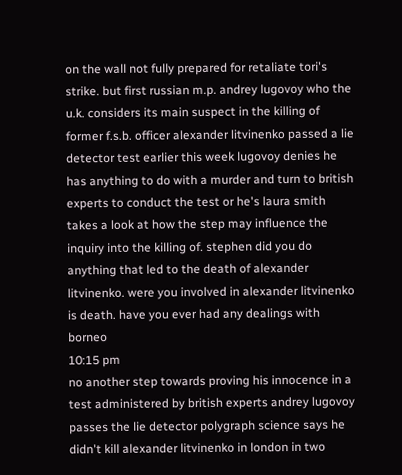on the wall not fully prepared for retaliate tori's strike. but first russian m.p. andrey lugovoy who the u.k. considers its main suspect in the killing of former f.s.b. officer alexander litvinenko passed a lie detector test earlier this week lugovoy denies he has anything to do with a murder and turn to british experts to conduct the test or he's laura smith takes a look at how the step may influence the inquiry into the killing of. stephen did you do anything that led to the death of alexander litvinenko. were you involved in alexander litvinenko is death. have you ever had any dealings with borneo
10:15 pm
no another step towards proving his innocence in a test administered by british experts andrey lugovoy passes the lie detector polygraph science says he didn't kill alexander litvinenko in london in two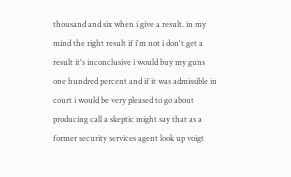thousand and six when i give a result. in my mind the right result if i'm not i don't get a result it's inconclusive i would buy my guns one hundred percent and if it was admissible in court i would be very pleased to go about producing call a skeptic might say that as a former security services agent look up voigt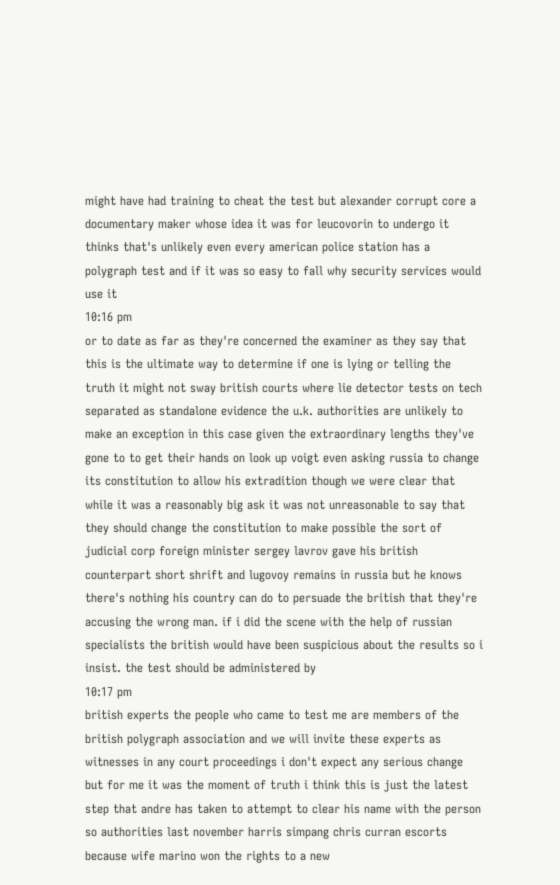might have had training to cheat the test but alexander corrupt core a documentary maker whose idea it was for leucovorin to undergo it thinks that's unlikely even every american police station has a polygraph test and if it was so easy to fall why security services would use it
10:16 pm
or to date as far as they're concerned the examiner as they say that this is the ultimate way to determine if one is lying or telling the truth it might not sway british courts where lie detector tests on tech separated as standalone evidence the u.k. authorities are unlikely to make an exception in this case given the extraordinary lengths they've gone to to get their hands on look up voigt even asking russia to change its constitution to allow his extradition though we were clear that while it was a reasonably big ask it was not unreasonable to say that they should change the constitution to make possible the sort of judicial corp foreign minister sergey lavrov gave his british counterpart short shrift and lugovoy remains in russia but he knows there's nothing his country can do to persuade the british that they're accusing the wrong man. if i did the scene with the help of russian specialists the british would have been suspicious about the results so i insist. the test should be administered by
10:17 pm
british experts the people who came to test me are members of the british polygraph association and we will invite these experts as witnesses in any court proceedings i don't expect any serious change but for me it was the moment of truth i think this is just the latest step that andre has taken to attempt to clear his name with the person so authorities last november harris simpang chris curran escorts because wife marino won the rights to a new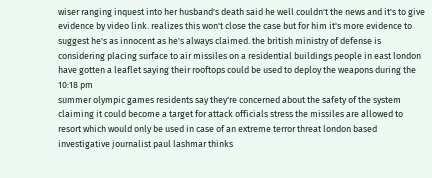wiser ranging inquest into her husband's death said he well couldn't the news and it's to give evidence by video link. realizes this won't close the case but for him it's more evidence to suggest he's as innocent as he's always claimed. the british ministry of defense is considering placing surface to air missiles on a residential buildings people in east london have gotten a leaflet saying their rooftops could be used to deploy the weapons during the
10:18 pm
summer olympic games residents say they're concerned about the safety of the system claiming it could become a target for attack officials stress the missiles are allowed to resort which would only be used in case of an extreme terror threat london based investigative journalist paul lashmar thinks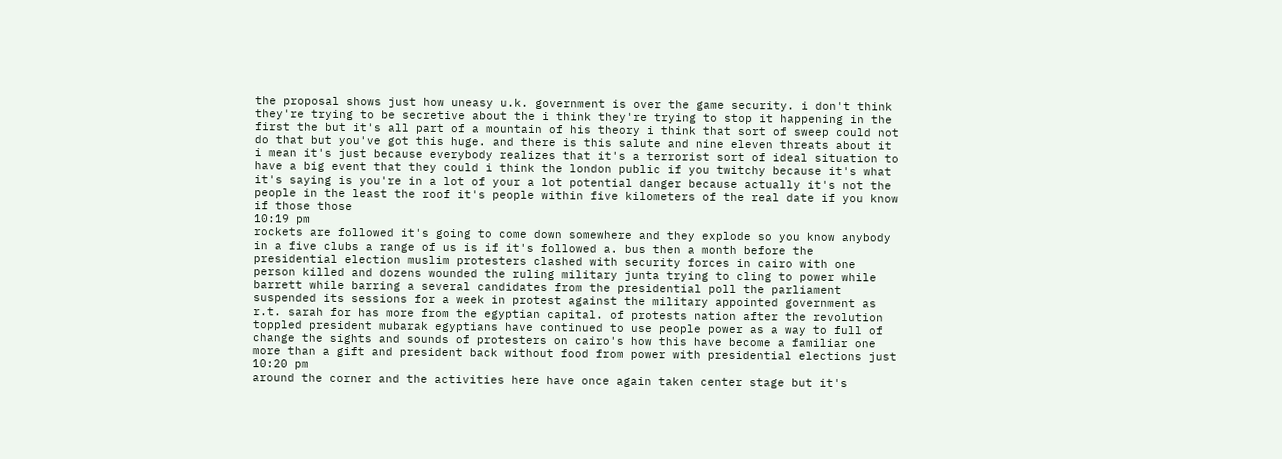the proposal shows just how uneasy u.k. government is over the game security. i don't think they're trying to be secretive about the i think they're trying to stop it happening in the first the but it's all part of a mountain of his theory i think that sort of sweep could not do that but you've got this huge. and there is this salute and nine eleven threats about it i mean it's just because everybody realizes that it's a terrorist sort of ideal situation to have a big event that they could i think the london public if you twitchy because it's what it's saying is you're in a lot of your a lot potential danger because actually it's not the people in the least the roof it's people within five kilometers of the real date if you know if those those
10:19 pm
rockets are followed it's going to come down somewhere and they explode so you know anybody in a five clubs a range of us is if it's followed a. bus then a month before the presidential election muslim protesters clashed with security forces in cairo with one person killed and dozens wounded the ruling military junta trying to cling to power while barrett while barring a several candidates from the presidential poll the parliament suspended its sessions for a week in protest against the military appointed government as r.t. sarah for has more from the egyptian capital. of protests nation after the revolution toppled president mubarak egyptians have continued to use people power as a way to full of change the sights and sounds of protesters on cairo's how this have become a familiar one more than a gift and president back without food from power with presidential elections just
10:20 pm
around the corner and the activities here have once again taken center stage but it's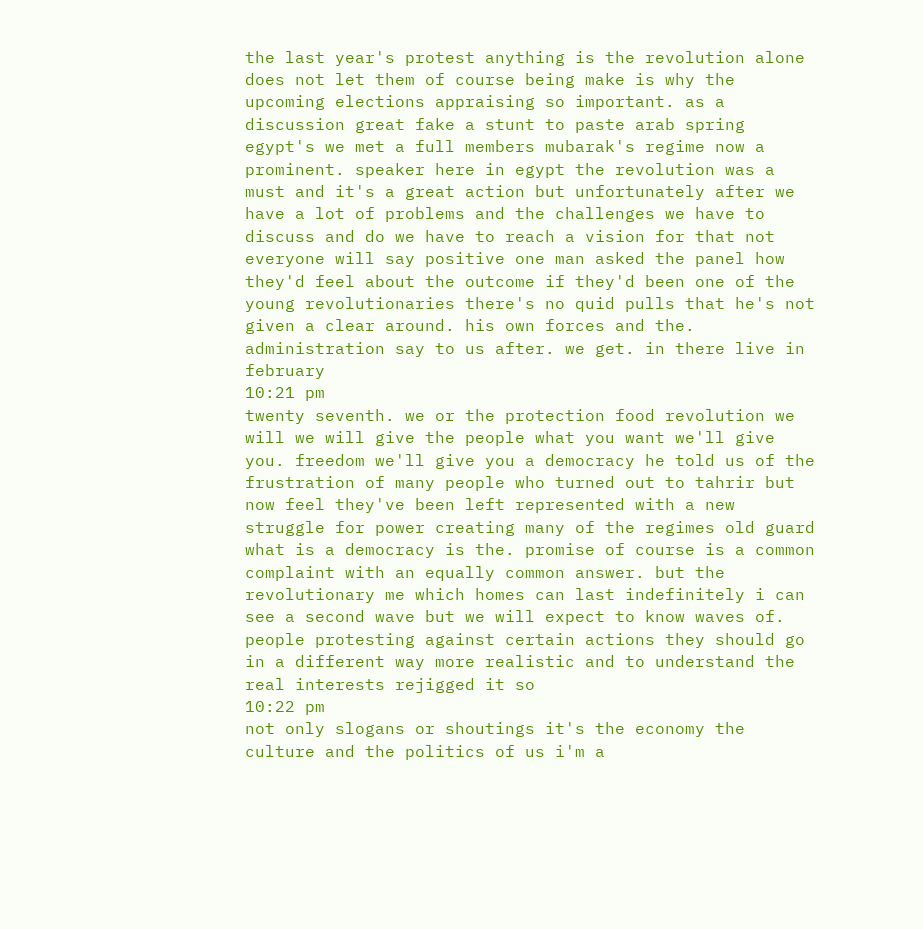the last year's protest anything is the revolution alone does not let them of course being make is why the upcoming elections appraising so important. as a discussion great fake a stunt to paste arab spring egypt's we met a full members mubarak's regime now a prominent. speaker here in egypt the revolution was a must and it's a great action but unfortunately after we have a lot of problems and the challenges we have to discuss and do we have to reach a vision for that not everyone will say positive one man asked the panel how they'd feel about the outcome if they'd been one of the young revolutionaries there's no quid pulls that he's not given a clear around. his own forces and the. administration say to us after. we get. in there live in february
10:21 pm
twenty seventh. we or the protection food revolution we will we will give the people what you want we'll give you. freedom we'll give you a democracy he told us of the frustration of many people who turned out to tahrir but now feel they've been left represented with a new struggle for power creating many of the regimes old guard what is a democracy is the. promise of course is a common complaint with an equally common answer. but the revolutionary me which homes can last indefinitely i can see a second wave but we will expect to know waves of. people protesting against certain actions they should go in a different way more realistic and to understand the real interests rejigged it so
10:22 pm
not only slogans or shoutings it's the economy the culture and the politics of us i'm a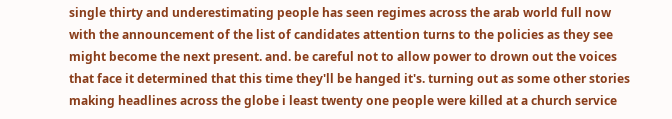single thirty and underestimating people has seen regimes across the arab world full now with the announcement of the list of candidates attention turns to the policies as they see might become the next present. and. be careful not to allow power to drown out the voices that face it determined that this time they'll be hanged it's. turning out as some other stories making headlines across the globe i least twenty one people were killed at a church service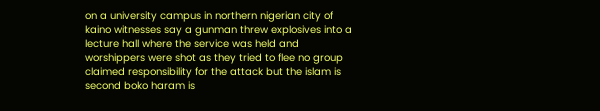on a university campus in northern nigerian city of kaino witnesses say a gunman threw explosives into a lecture hall where the service was held and worshippers were shot as they tried to flee no group claimed responsibility for the attack but the islam is second boko haram is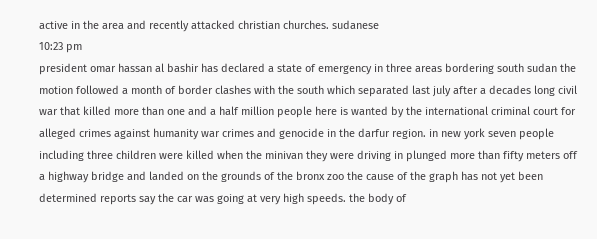active in the area and recently attacked christian churches. sudanese
10:23 pm
president omar hassan al bashir has declared a state of emergency in three areas bordering south sudan the motion followed a month of border clashes with the south which separated last july after a decades long civil war that killed more than one and a half million people here is wanted by the international criminal court for alleged crimes against humanity war crimes and genocide in the darfur region. in new york seven people including three children were killed when the minivan they were driving in plunged more than fifty meters off a highway bridge and landed on the grounds of the bronx zoo the cause of the graph has not yet been determined reports say the car was going at very high speeds. the body of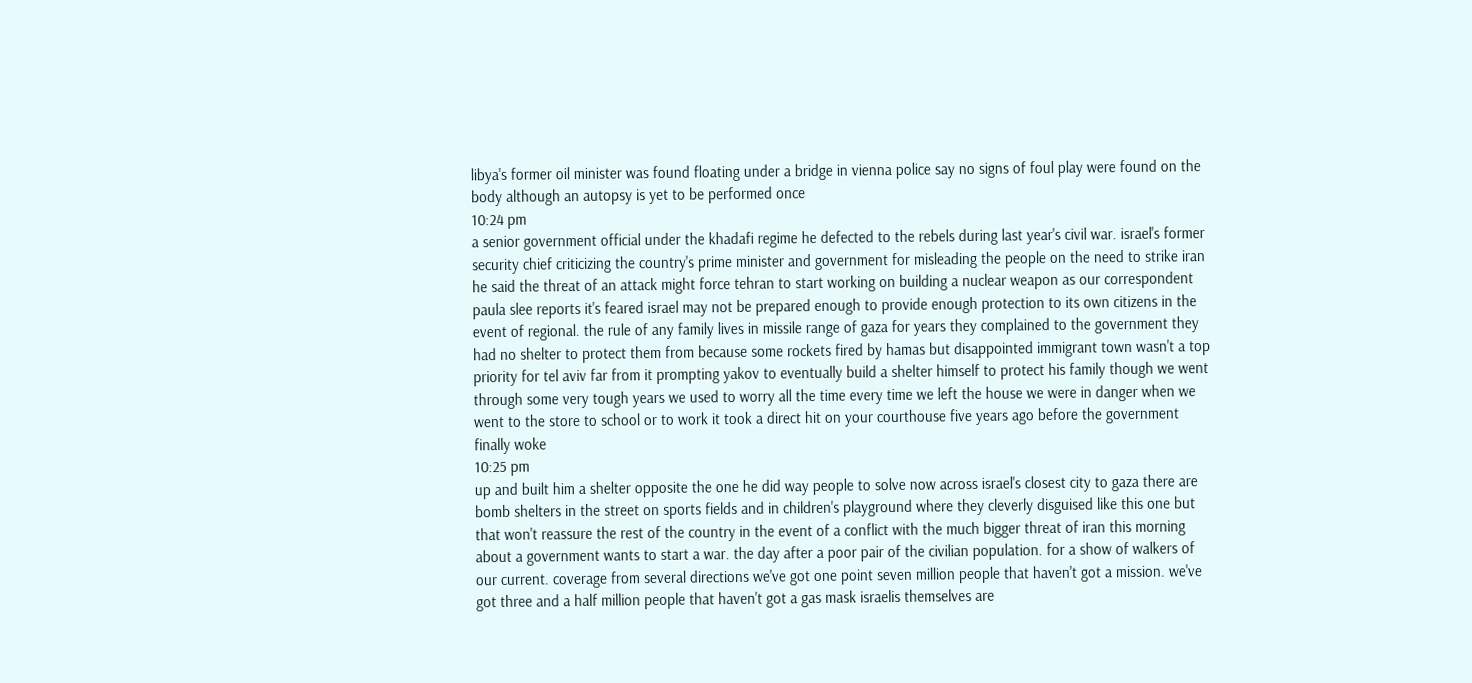libya's former oil minister was found floating under a bridge in vienna police say no signs of foul play were found on the body although an autopsy is yet to be performed once
10:24 pm
a senior government official under the khadafi regime he defected to the rebels during last year's civil war. israel's former security chief criticizing the country's prime minister and government for misleading the people on the need to strike iran he said the threat of an attack might force tehran to start working on building a nuclear weapon as our correspondent paula slee reports it's feared israel may not be prepared enough to provide enough protection to its own citizens in the event of regional. the rule of any family lives in missile range of gaza for years they complained to the government they had no shelter to protect them from because some rockets fired by hamas but disappointed immigrant town wasn't a top priority for tel aviv far from it prompting yakov to eventually build a shelter himself to protect his family though we went through some very tough years we used to worry all the time every time we left the house we were in danger when we went to the store to school or to work it took a direct hit on your courthouse five years ago before the government finally woke
10:25 pm
up and built him a shelter opposite the one he did way people to solve now across israel's closest city to gaza there are bomb shelters in the street on sports fields and in children's playground where they cleverly disguised like this one but that won't reassure the rest of the country in the event of a conflict with the much bigger threat of iran this morning about a government wants to start a war. the day after a poor pair of the civilian population. for a show of walkers of our current. coverage from several directions we've got one point seven million people that haven't got a mission. we've got three and a half million people that haven't got a gas mask israelis themselves are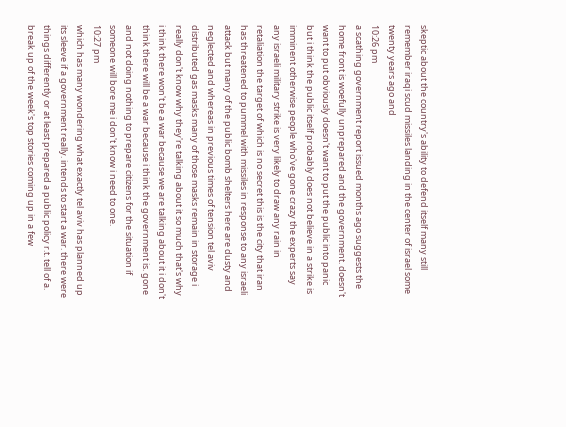skeptic about the country's ability to defend itself many still remember iraqi scud missiles landing in the center of israel some twenty years ago and
10:26 pm
a scathing government report issued months ago suggests the home front is woefully unprepared and the government. doesn't want to put obviously doesn't want to put the public into panic but i think the public itself probably does not believe in a strike is imminent otherwise people who've gone crazy the experts say any israeli military strike is very likely to draw any rain in retaliation the target of which is no secret this is the city that iran has threatened to pummel with missiles in response to any israeli attack but many of the public bomb shelters here are dusty and neglected and whereas in previous times of tension tel aviv distributed gas masks many of those masks remain in storage i really don't know why they're talking about it so much that's why i think there won't be a war because we are talking about it i don't think there will be a war because i think the government is. gone and not doing nothing to prepare citizens for the situation if someone will bore me i don't know i need to one.
10:27 pm
which has many wondering what exactly tel aviv has planned up its sleeve if a government really. intends to start a war. there were things differently or at least prepared a public policy r.t. tell of a. break up of the week's top stories coming up in a few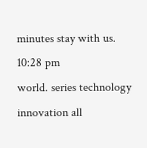minutes stay with us.
10:28 pm
world. series technology innovation all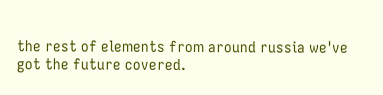the rest of elements from around russia we've got the future covered.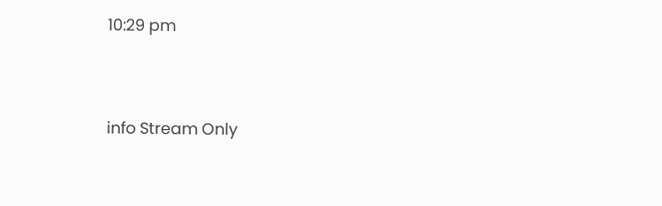10:29 pm


info Stream Only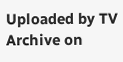Uploaded by TV Archive on